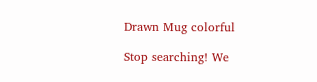Drawn Mug colorful

Stop searching! We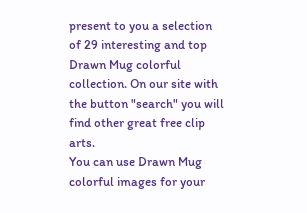present to you a selection of 29 interesting and top Drawn Mug colorful collection. On our site with the button "search" you will find other great free clip arts.
You can use Drawn Mug colorful images for your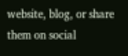website, blog, or share them on social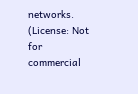networks.
(License: Not for commercial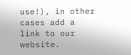use!), in other cases add a link to our website.